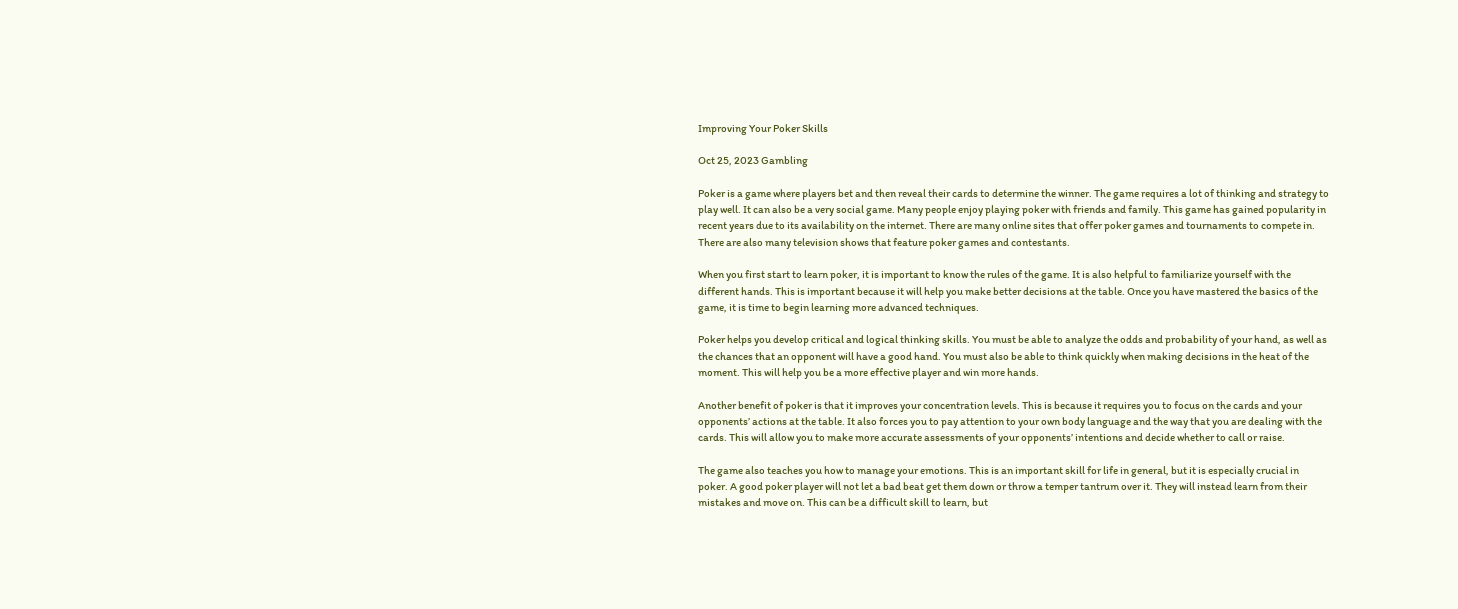Improving Your Poker Skills

Oct 25, 2023 Gambling

Poker is a game where players bet and then reveal their cards to determine the winner. The game requires a lot of thinking and strategy to play well. It can also be a very social game. Many people enjoy playing poker with friends and family. This game has gained popularity in recent years due to its availability on the internet. There are many online sites that offer poker games and tournaments to compete in. There are also many television shows that feature poker games and contestants.

When you first start to learn poker, it is important to know the rules of the game. It is also helpful to familiarize yourself with the different hands. This is important because it will help you make better decisions at the table. Once you have mastered the basics of the game, it is time to begin learning more advanced techniques.

Poker helps you develop critical and logical thinking skills. You must be able to analyze the odds and probability of your hand, as well as the chances that an opponent will have a good hand. You must also be able to think quickly when making decisions in the heat of the moment. This will help you be a more effective player and win more hands.

Another benefit of poker is that it improves your concentration levels. This is because it requires you to focus on the cards and your opponents’ actions at the table. It also forces you to pay attention to your own body language and the way that you are dealing with the cards. This will allow you to make more accurate assessments of your opponents’ intentions and decide whether to call or raise.

The game also teaches you how to manage your emotions. This is an important skill for life in general, but it is especially crucial in poker. A good poker player will not let a bad beat get them down or throw a temper tantrum over it. They will instead learn from their mistakes and move on. This can be a difficult skill to learn, but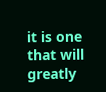it is one that will greatly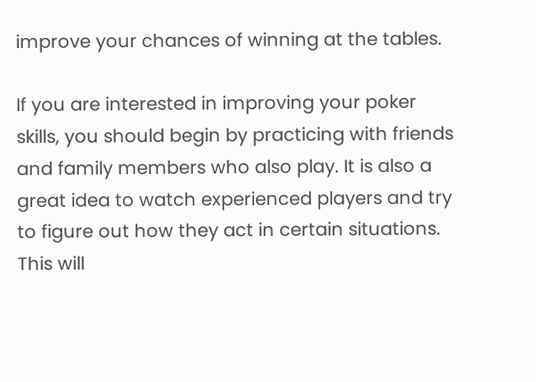improve your chances of winning at the tables.

If you are interested in improving your poker skills, you should begin by practicing with friends and family members who also play. It is also a great idea to watch experienced players and try to figure out how they act in certain situations. This will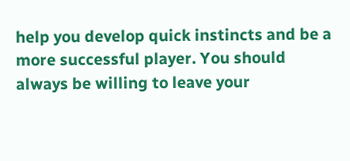help you develop quick instincts and be a more successful player. You should always be willing to leave your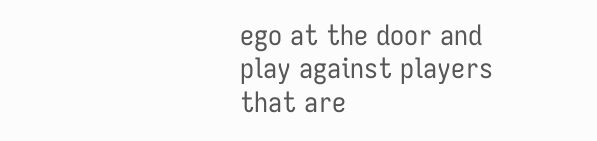ego at the door and play against players that are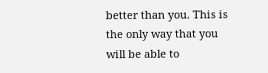better than you. This is the only way that you will be able to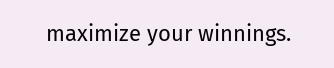maximize your winnings.